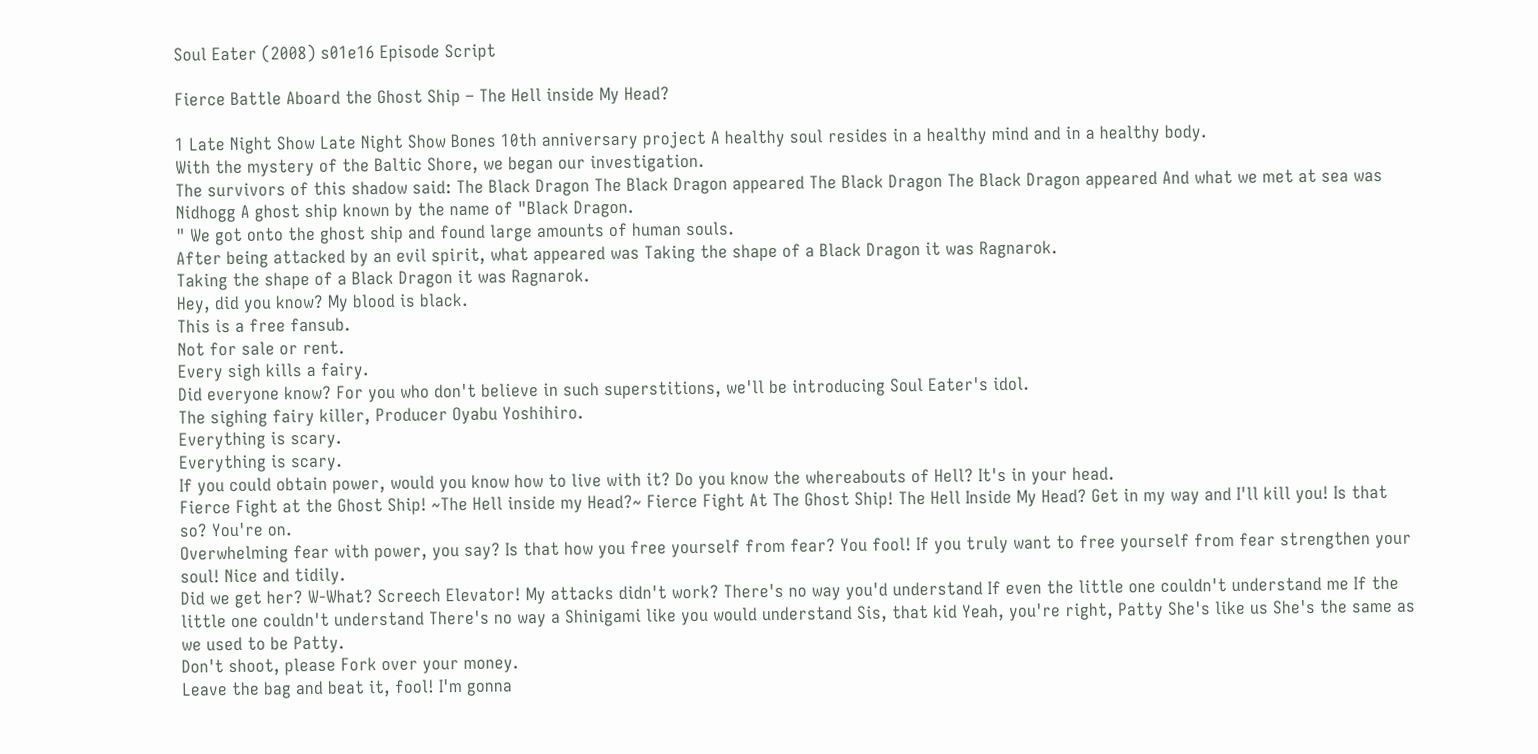Soul Eater (2008) s01e16 Episode Script

Fierce Battle Aboard the Ghost Ship – The Hell inside My Head?

1 Late Night Show Late Night Show Bones 10th anniversary project A healthy soul resides in a healthy mind and in a healthy body.
With the mystery of the Baltic Shore, we began our investigation.
The survivors of this shadow said: The Black Dragon The Black Dragon appeared The Black Dragon The Black Dragon appeared And what we met at sea was Nidhogg A ghost ship known by the name of "Black Dragon.
" We got onto the ghost ship and found large amounts of human souls.
After being attacked by an evil spirit, what appeared was Taking the shape of a Black Dragon it was Ragnarok.
Taking the shape of a Black Dragon it was Ragnarok.
Hey, did you know? My blood is black.
This is a free fansub.
Not for sale or rent.
Every sigh kills a fairy.
Did everyone know? For you who don't believe in such superstitions, we'll be introducing Soul Eater's idol.
The sighing fairy killer, Producer Oyabu Yoshihiro.
Everything is scary.
Everything is scary.
If you could obtain power, would you know how to live with it? Do you know the whereabouts of Hell? It's in your head.
Fierce Fight at the Ghost Ship! ~The Hell inside my Head?~ Fierce Fight At The Ghost Ship! The Hell Inside My Head? Get in my way and I'll kill you! Is that so? You're on.
Overwhelming fear with power, you say? Is that how you free yourself from fear? You fool! If you truly want to free yourself from fear strengthen your soul! Nice and tidily.
Did we get her? W-What? Screech Elevator! My attacks didn't work? There's no way you'd understand If even the little one couldn't understand me If the little one couldn't understand There's no way a Shinigami like you would understand Sis, that kid Yeah, you're right, Patty She's like us She's the same as we used to be Patty.
Don't shoot, please Fork over your money.
Leave the bag and beat it, fool! I'm gonna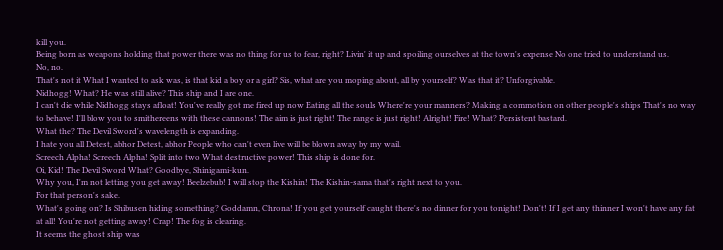kill you.
Being born as weapons holding that power there was no thing for us to fear, right? Livin' it up and spoiling ourselves at the town's expense No one tried to understand us.
No, no.
That's not it What I wanted to ask was, is that kid a boy or a girl? Sis, what are you moping about, all by yourself? Was that it? Unforgivable.
Nidhogg! What? He was still alive? This ship and I are one.
I can't die while Nidhogg stays afloat! You've really got me fired up now Eating all the souls Where're your manners? Making a commotion on other people's ships That's no way to behave! I'll blow you to smithereens with these cannons! The aim is just right! The range is just right! Alright! Fire! What? Persistent bastard.
What the? The Devil Sword's wavelength is expanding.
I hate you all Detest, abhor Detest, abhor People who can't even live will be blown away by my wail.
Screech Alpha! Screech Alpha! Split into two What destructive power! This ship is done for.
Oi, Kid! The Devil Sword What? Goodbye, Shinigami-kun.
Why you, I'm not letting you get away! Beelzebub! I will stop the Kishin! The Kishin-sama that's right next to you.
For that person's sake.
What's going on? Is Shibusen hiding something? Goddamn, Chrona! If you get yourself caught there's no dinner for you tonight! Don't! If I get any thinner I won't have any fat at all! You're not getting away! Crap! The fog is clearing.
It seems the ghost ship was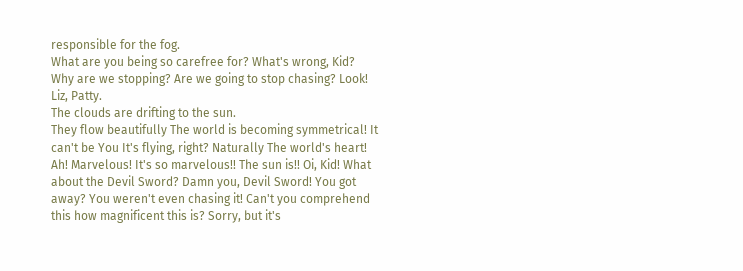responsible for the fog.
What are you being so carefree for? What's wrong, Kid? Why are we stopping? Are we going to stop chasing? Look! Liz, Patty.
The clouds are drifting to the sun.
They flow beautifully The world is becoming symmetrical! It can't be You It's flying, right? Naturally The world's heart! Ah! Marvelous! It's so marvelous!! The sun is!! Oi, Kid! What about the Devil Sword? Damn you, Devil Sword! You got away? You weren't even chasing it! Can't you comprehend this how magnificent this is? Sorry, but it's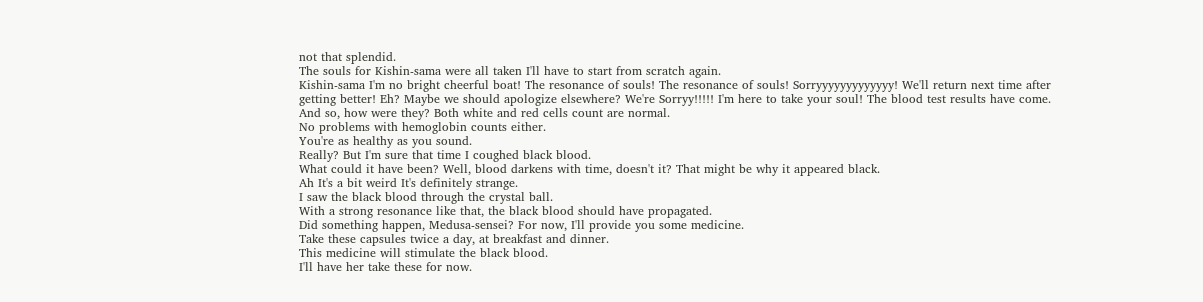not that splendid.
The souls for Kishin-sama were all taken I'll have to start from scratch again.
Kishin-sama I'm no bright cheerful boat! The resonance of souls! The resonance of souls! Sorryyyyyyyyyyyyy! We'll return next time after getting better! Eh? Maybe we should apologize elsewhere? We're Sorryy!!!!! I'm here to take your soul! The blood test results have come.
And so, how were they? Both white and red cells count are normal.
No problems with hemoglobin counts either.
You're as healthy as you sound.
Really? But I'm sure that time I coughed black blood.
What could it have been? Well, blood darkens with time, doesn't it? That might be why it appeared black.
Ah It's a bit weird It's definitely strange.
I saw the black blood through the crystal ball.
With a strong resonance like that, the black blood should have propagated.
Did something happen, Medusa-sensei? For now, I'll provide you some medicine.
Take these capsules twice a day, at breakfast and dinner.
This medicine will stimulate the black blood.
I'll have her take these for now.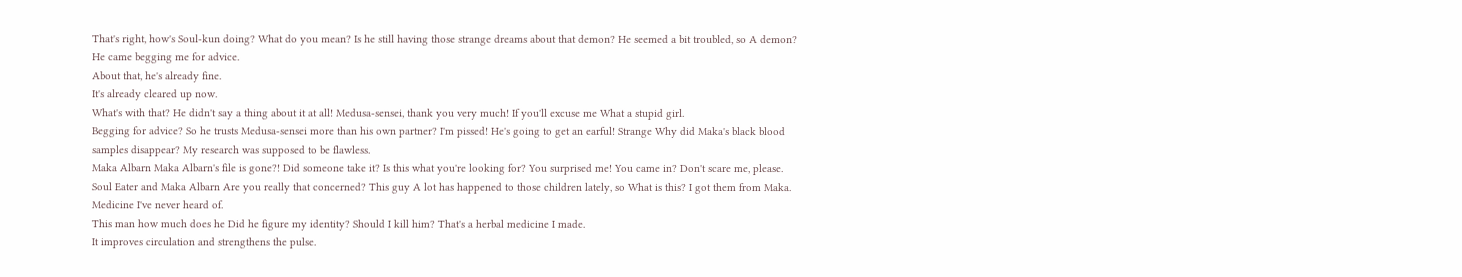That's right, how's Soul-kun doing? What do you mean? Is he still having those strange dreams about that demon? He seemed a bit troubled, so A demon? He came begging me for advice.
About that, he's already fine.
It's already cleared up now.
What's with that? He didn't say a thing about it at all! Medusa-sensei, thank you very much! If you'll excuse me What a stupid girl.
Begging for advice? So he trusts Medusa-sensei more than his own partner? I'm pissed! He's going to get an earful! Strange Why did Maka's black blood samples disappear? My research was supposed to be flawless.
Maka Albarn Maka Albarn's file is gone?! Did someone take it? Is this what you're looking for? You surprised me! You came in? Don't scare me, please.
Soul Eater and Maka Albarn Are you really that concerned? This guy A lot has happened to those children lately, so What is this? I got them from Maka.
Medicine I've never heard of.
This man how much does he Did he figure my identity? Should I kill him? That's a herbal medicine I made.
It improves circulation and strengthens the pulse.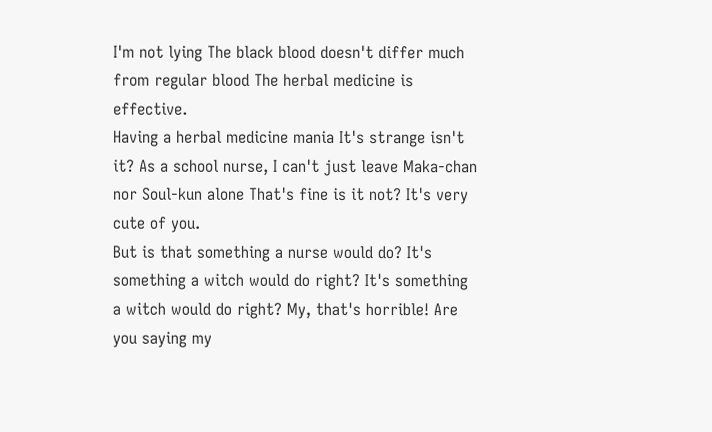I'm not lying The black blood doesn't differ much from regular blood The herbal medicine is effective.
Having a herbal medicine mania It's strange isn't it? As a school nurse, I can't just leave Maka-chan nor Soul-kun alone That's fine is it not? It's very cute of you.
But is that something a nurse would do? It's something a witch would do right? It's something a witch would do right? My, that's horrible! Are you saying my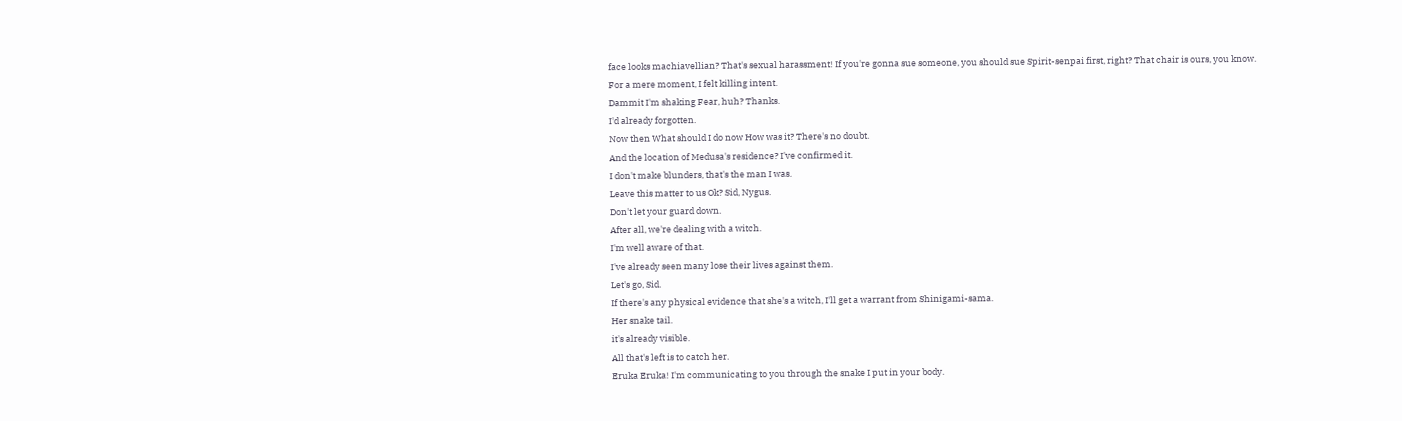face looks machiavellian? That's sexual harassment! If you're gonna sue someone, you should sue Spirit-senpai first, right? That chair is ours, you know.
For a mere moment, I felt killing intent.
Dammit I'm shaking Fear, huh? Thanks.
I'd already forgotten.
Now then What should I do now How was it? There's no doubt.
And the location of Medusa's residence? I've confirmed it.
I don't make blunders, that's the man I was.
Leave this matter to us Ok? Sid, Nygus.
Don't let your guard down.
After all, we're dealing with a witch.
I'm well aware of that.
I've already seen many lose their lives against them.
Let's go, Sid.
If there's any physical evidence that she's a witch, I'll get a warrant from Shinigami-sama.
Her snake tail.
it's already visible.
All that's left is to catch her.
Eruka Eruka! I'm communicating to you through the snake I put in your body.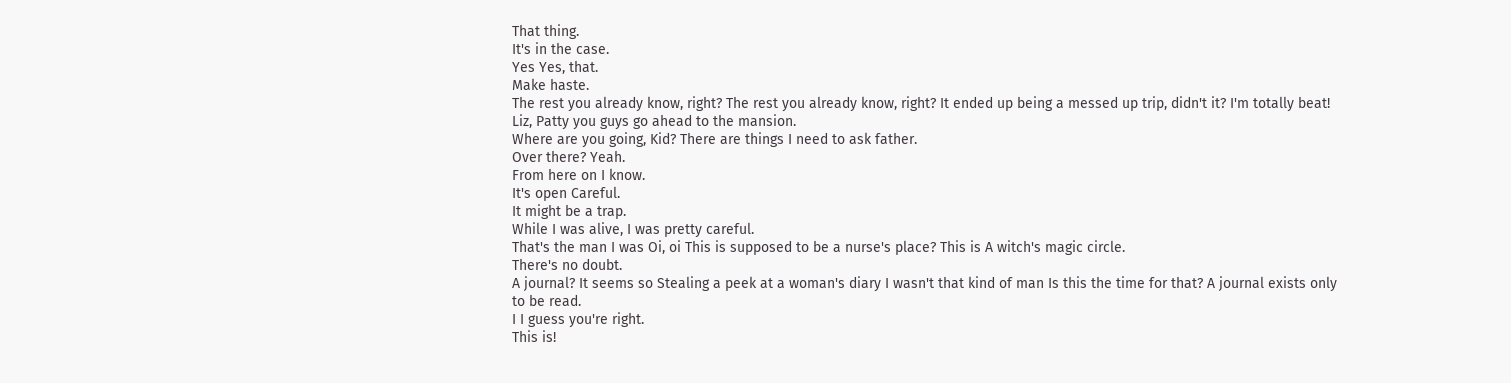That thing.
It's in the case.
Yes Yes, that.
Make haste.
The rest you already know, right? The rest you already know, right? It ended up being a messed up trip, didn't it? I'm totally beat! Liz, Patty you guys go ahead to the mansion.
Where are you going, Kid? There are things I need to ask father.
Over there? Yeah.
From here on I know.
It's open Careful.
It might be a trap.
While I was alive, I was pretty careful.
That's the man I was Oi, oi This is supposed to be a nurse's place? This is A witch's magic circle.
There's no doubt.
A journal? It seems so Stealing a peek at a woman's diary I wasn't that kind of man Is this the time for that? A journal exists only to be read.
I I guess you're right.
This is!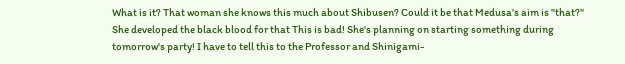What is it? That woman she knows this much about Shibusen? Could it be that Medusa's aim is "that?" She developed the black blood for that This is bad! She's planning on starting something during tomorrow's party! I have to tell this to the Professor and Shinigami-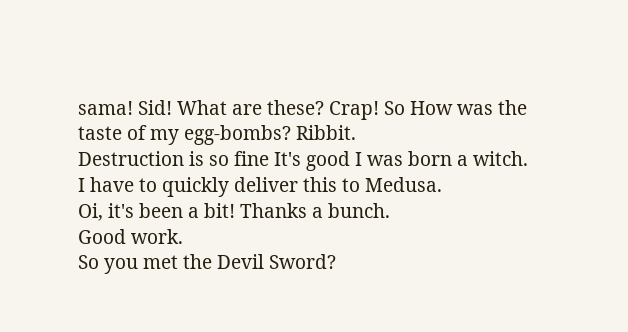sama! Sid! What are these? Crap! So How was the taste of my egg-bombs? Ribbit.
Destruction is so fine It's good I was born a witch.
I have to quickly deliver this to Medusa.
Oi, it's been a bit! Thanks a bunch.
Good work.
So you met the Devil Sword?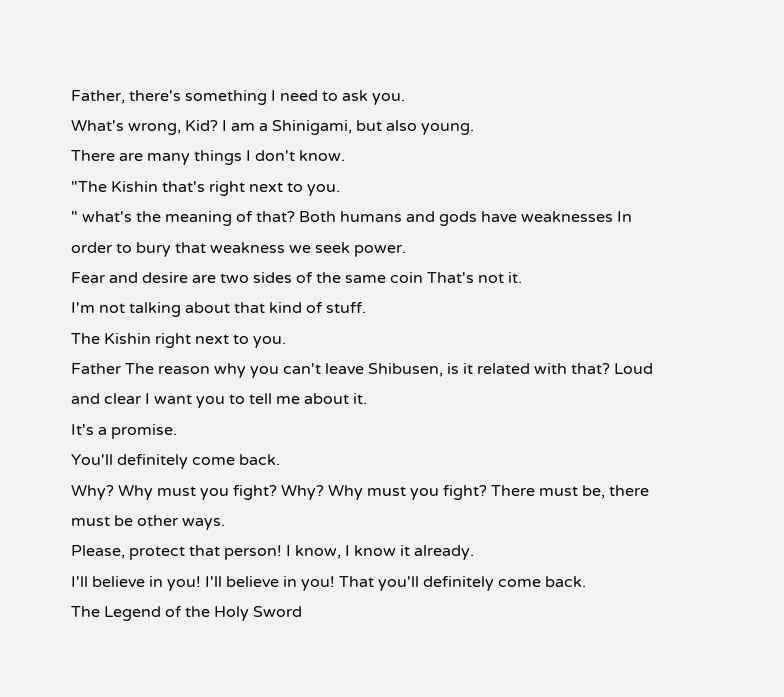Father, there's something I need to ask you.
What's wrong, Kid? I am a Shinigami, but also young.
There are many things I don't know.
"The Kishin that's right next to you.
" what's the meaning of that? Both humans and gods have weaknesses In order to bury that weakness we seek power.
Fear and desire are two sides of the same coin That's not it.
I'm not talking about that kind of stuff.
The Kishin right next to you.
Father The reason why you can't leave Shibusen, is it related with that? Loud and clear I want you to tell me about it.
It's a promise.
You'll definitely come back.
Why? Why must you fight? Why? Why must you fight? There must be, there must be other ways.
Please, protect that person! I know, I know it already.
I'll believe in you! I'll believe in you! That you'll definitely come back.
The Legend of the Holy Sword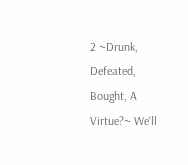2 ~Drunk, Defeated, Bought, A Virtue?~ We'll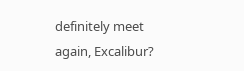definitely meet again, Excalibur?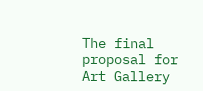The final proposal for Art Gallery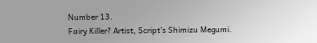Number 13.
Fairy Killer? Artist, Script's Shimizu Megumi.